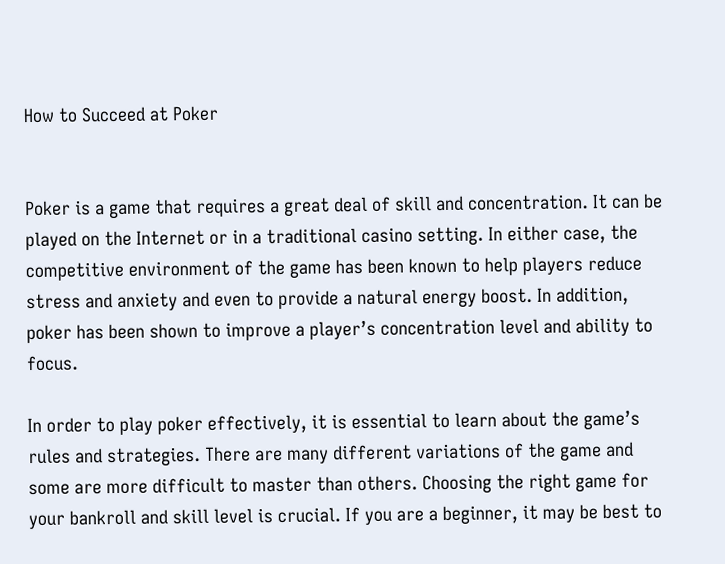How to Succeed at Poker


Poker is a game that requires a great deal of skill and concentration. It can be played on the Internet or in a traditional casino setting. In either case, the competitive environment of the game has been known to help players reduce stress and anxiety and even to provide a natural energy boost. In addition, poker has been shown to improve a player’s concentration level and ability to focus.

In order to play poker effectively, it is essential to learn about the game’s rules and strategies. There are many different variations of the game and some are more difficult to master than others. Choosing the right game for your bankroll and skill level is crucial. If you are a beginner, it may be best to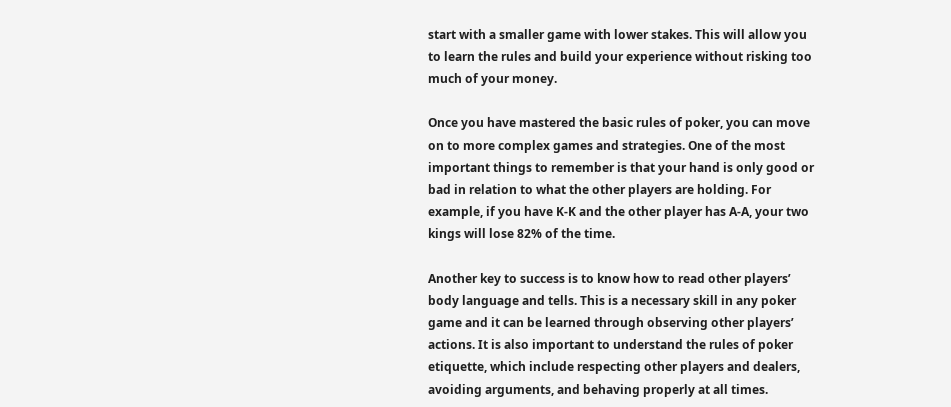start with a smaller game with lower stakes. This will allow you to learn the rules and build your experience without risking too much of your money.

Once you have mastered the basic rules of poker, you can move on to more complex games and strategies. One of the most important things to remember is that your hand is only good or bad in relation to what the other players are holding. For example, if you have K-K and the other player has A-A, your two kings will lose 82% of the time.

Another key to success is to know how to read other players’ body language and tells. This is a necessary skill in any poker game and it can be learned through observing other players’ actions. It is also important to understand the rules of poker etiquette, which include respecting other players and dealers, avoiding arguments, and behaving properly at all times.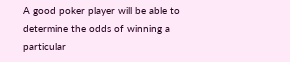A good poker player will be able to determine the odds of winning a particular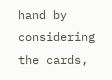hand by considering the cards,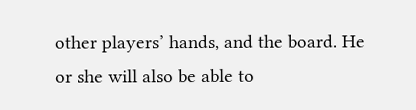other players’ hands, and the board. He or she will also be able to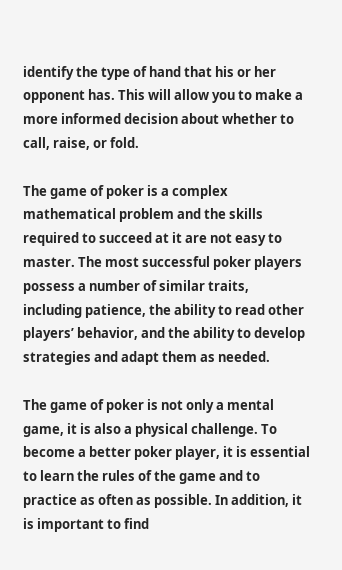identify the type of hand that his or her opponent has. This will allow you to make a more informed decision about whether to call, raise, or fold.

The game of poker is a complex mathematical problem and the skills required to succeed at it are not easy to master. The most successful poker players possess a number of similar traits, including patience, the ability to read other players’ behavior, and the ability to develop strategies and adapt them as needed.

The game of poker is not only a mental game, it is also a physical challenge. To become a better poker player, it is essential to learn the rules of the game and to practice as often as possible. In addition, it is important to find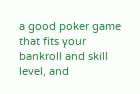a good poker game that fits your bankroll and skill level, and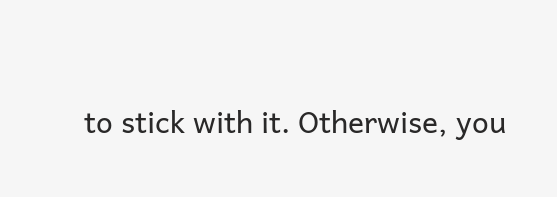to stick with it. Otherwise, you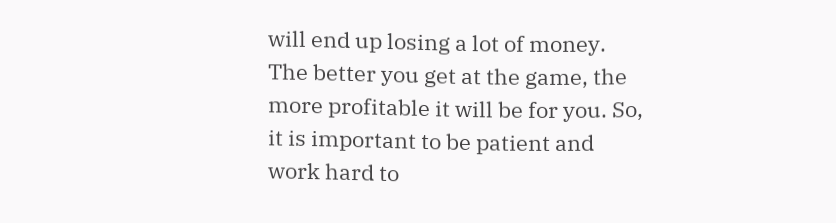will end up losing a lot of money. The better you get at the game, the more profitable it will be for you. So, it is important to be patient and work hard to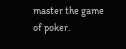master the game of poker.